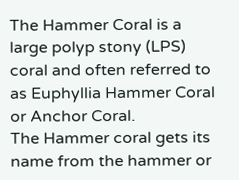The Hammer Coral is a large polyp stony (LPS) coral and often referred to as Euphyllia Hammer Coral or Anchor Coral.
The Hammer coral gets its name from the hammer or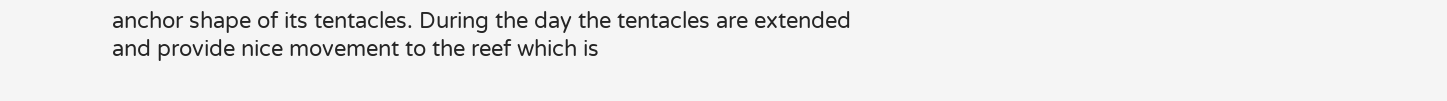anchor shape of its tentacles. During the day the tentacles are extended and provide nice movement to the reef which is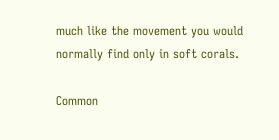much like the movement you would normally find only in soft corals.

Common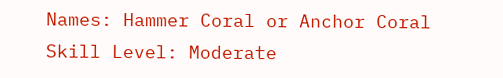Names: Hammer Coral or Anchor Coral
Skill Level: Moderate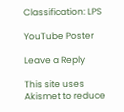Classification: LPS

YouTube Poster

Leave a Reply

This site uses Akismet to reduce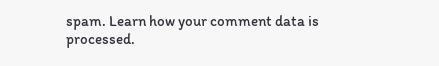spam. Learn how your comment data is processed.